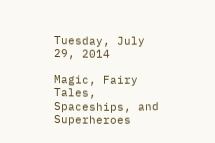Tuesday, July 29, 2014

Magic, Fairy Tales, Spaceships, and Superheroes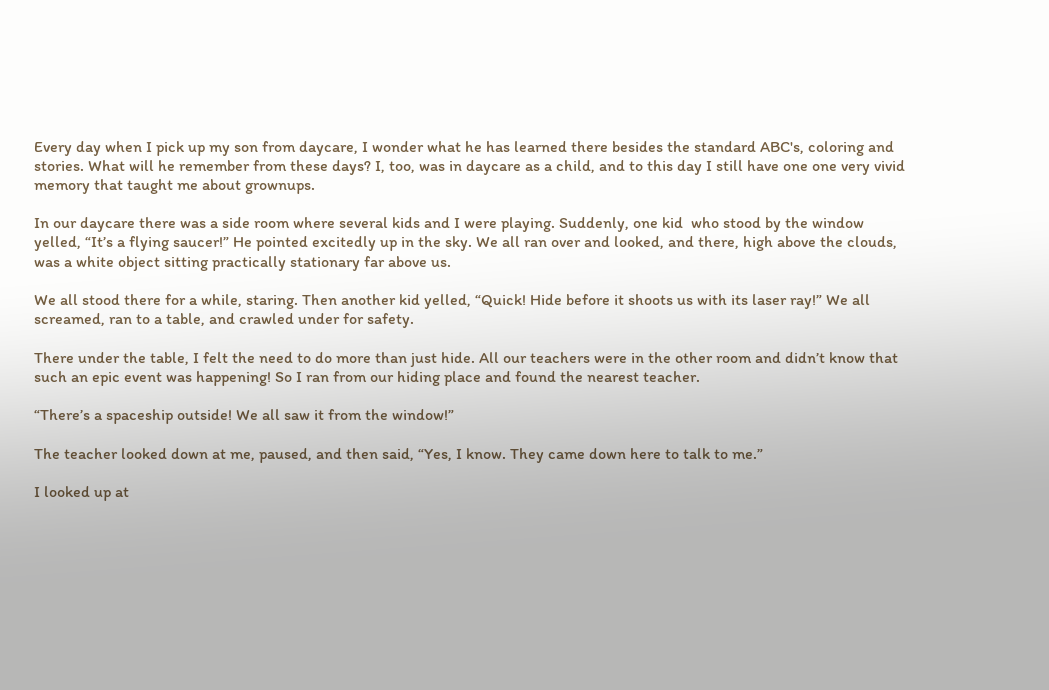Every day when I pick up my son from daycare, I wonder what he has learned there besides the standard ABC's, coloring and stories. What will he remember from these days? I, too, was in daycare as a child, and to this day I still have one one very vivid memory that taught me about grownups.

In our daycare there was a side room where several kids and I were playing. Suddenly, one kid  who stood by the window yelled, “It’s a flying saucer!” He pointed excitedly up in the sky. We all ran over and looked, and there, high above the clouds, was a white object sitting practically stationary far above us.

We all stood there for a while, staring. Then another kid yelled, “Quick! Hide before it shoots us with its laser ray!” We all screamed, ran to a table, and crawled under for safety.

There under the table, I felt the need to do more than just hide. All our teachers were in the other room and didn’t know that such an epic event was happening! So I ran from our hiding place and found the nearest teacher.

“There’s a spaceship outside! We all saw it from the window!”

The teacher looked down at me, paused, and then said, “Yes, I know. They came down here to talk to me.”

I looked up at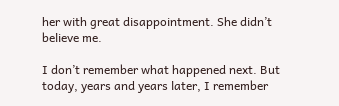her with great disappointment. She didn’t believe me.

I don’t remember what happened next. But today, years and years later, I remember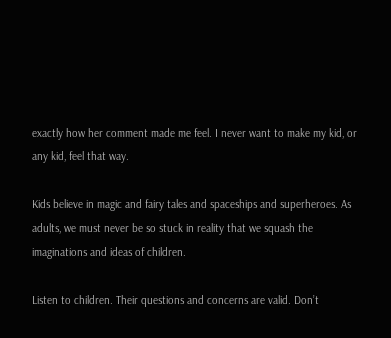exactly how her comment made me feel. I never want to make my kid, or any kid, feel that way.

Kids believe in magic and fairy tales and spaceships and superheroes. As adults, we must never be so stuck in reality that we squash the imaginations and ideas of children.

Listen to children. Their questions and concerns are valid. Don’t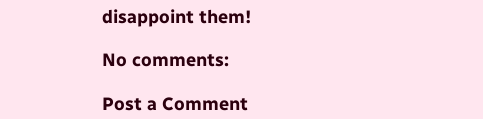disappoint them!

No comments:

Post a Comment